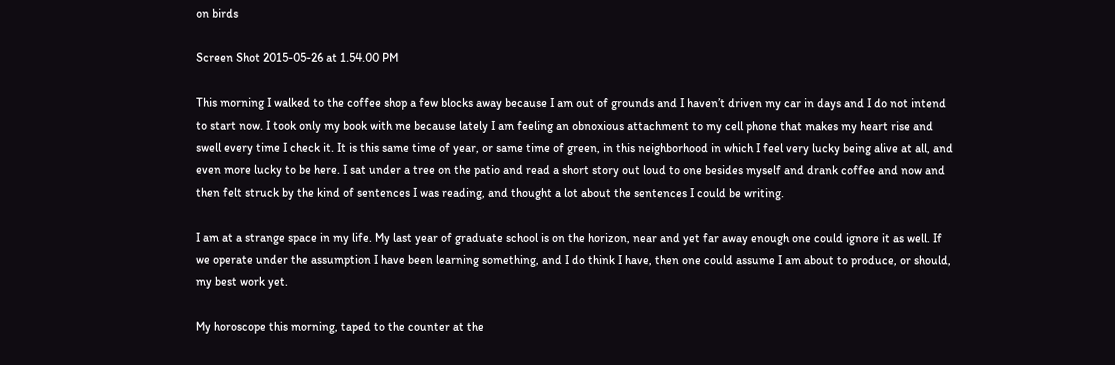on birds

Screen Shot 2015-05-26 at 1.54.00 PM

This morning I walked to the coffee shop a few blocks away because I am out of grounds and I haven’t driven my car in days and I do not intend to start now. I took only my book with me because lately I am feeling an obnoxious attachment to my cell phone that makes my heart rise and swell every time I check it. It is this same time of year, or same time of green, in this neighborhood in which I feel very lucky being alive at all, and even more lucky to be here. I sat under a tree on the patio and read a short story out loud to one besides myself and drank coffee and now and then felt struck by the kind of sentences I was reading, and thought a lot about the sentences I could be writing.

I am at a strange space in my life. My last year of graduate school is on the horizon, near and yet far away enough one could ignore it as well. If we operate under the assumption I have been learning something, and I do think I have, then one could assume I am about to produce, or should, my best work yet.

My horoscope this morning, taped to the counter at the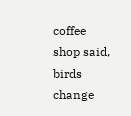coffee shop said, birds change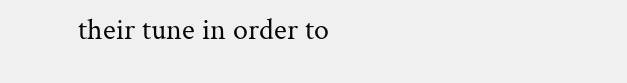their tune in order to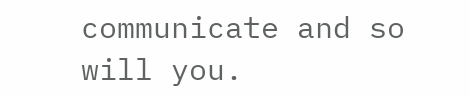communicate and so will you.